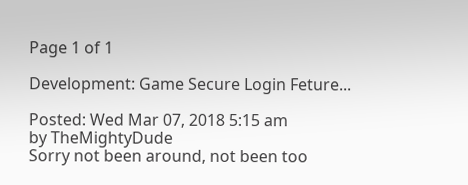Page 1 of 1

Development: Game Secure Login Feture...

Posted: Wed Mar 07, 2018 5:15 am
by TheMightyDude
Sorry not been around, not been too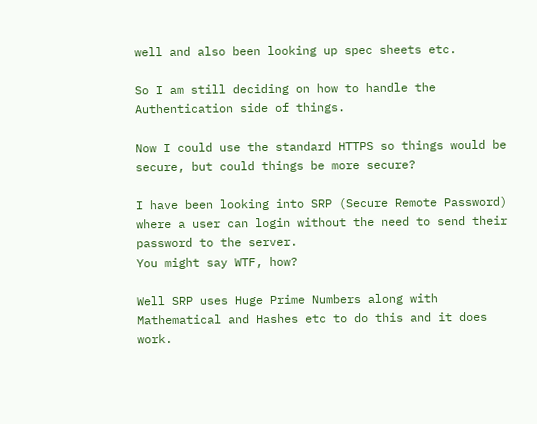well and also been looking up spec sheets etc.

So I am still deciding on how to handle the Authentication side of things.

Now I could use the standard HTTPS so things would be secure, but could things be more secure?

I have been looking into SRP (Secure Remote Password) where a user can login without the need to send their password to the server.
You might say WTF, how?

Well SRP uses Huge Prime Numbers along with Mathematical and Hashes etc to do this and it does work.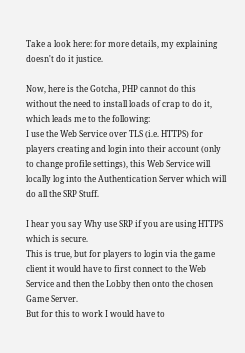Take a look here: for more details, my explaining doesn't do it justice.

Now, here is the Gotcha, PHP cannot do this without the need to install loads of crap to do it, which leads me to the following:
I use the Web Service over TLS (i.e. HTTPS) for players creating and login into their account (only to change profile settings), this Web Service will locally log into the Authentication Server which will do all the SRP Stuff.

I hear you say Why use SRP if you are using HTTPS which is secure.
This is true, but for players to login via the game client it would have to first connect to the Web Service and then the Lobby then onto the chosen Game Server.
But for this to work I would have to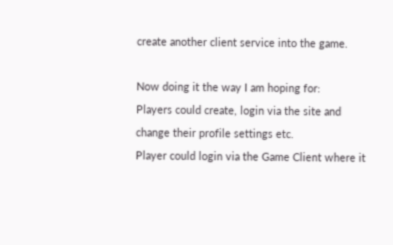create another client service into the game.

Now doing it the way I am hoping for:
Players could create, login via the site and change their profile settings etc.
Player could login via the Game Client where it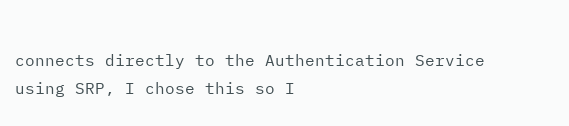connects directly to the Authentication Service using SRP, I chose this so I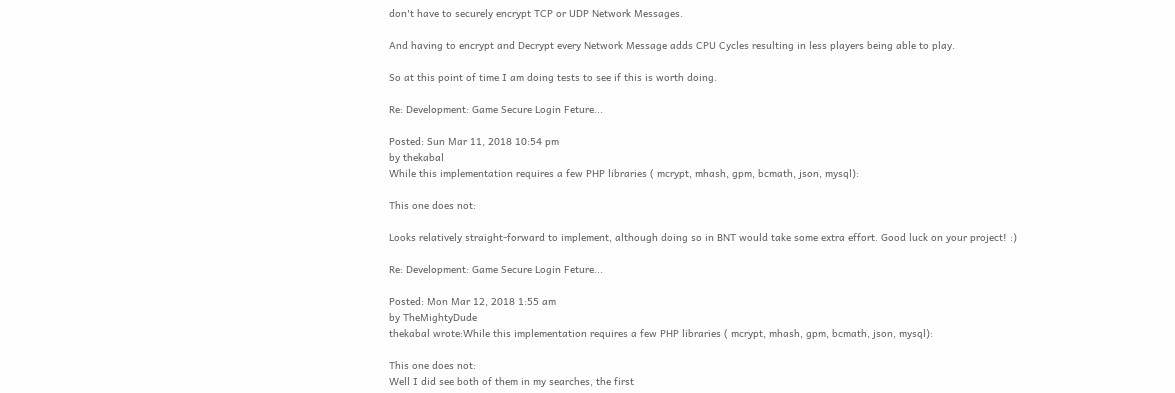don't have to securely encrypt TCP or UDP Network Messages.

And having to encrypt and Decrypt every Network Message adds CPU Cycles resulting in less players being able to play.

So at this point of time I am doing tests to see if this is worth doing.

Re: Development: Game Secure Login Feture...

Posted: Sun Mar 11, 2018 10:54 pm
by thekabal
While this implementation requires a few PHP libraries ( mcrypt, mhash, gpm, bcmath, json, mysql):

This one does not:

Looks relatively straight-forward to implement, although doing so in BNT would take some extra effort. Good luck on your project! :)

Re: Development: Game Secure Login Feture...

Posted: Mon Mar 12, 2018 1:55 am
by TheMightyDude
thekabal wrote:While this implementation requires a few PHP libraries ( mcrypt, mhash, gpm, bcmath, json, mysql):

This one does not:
Well I did see both of them in my searches, the first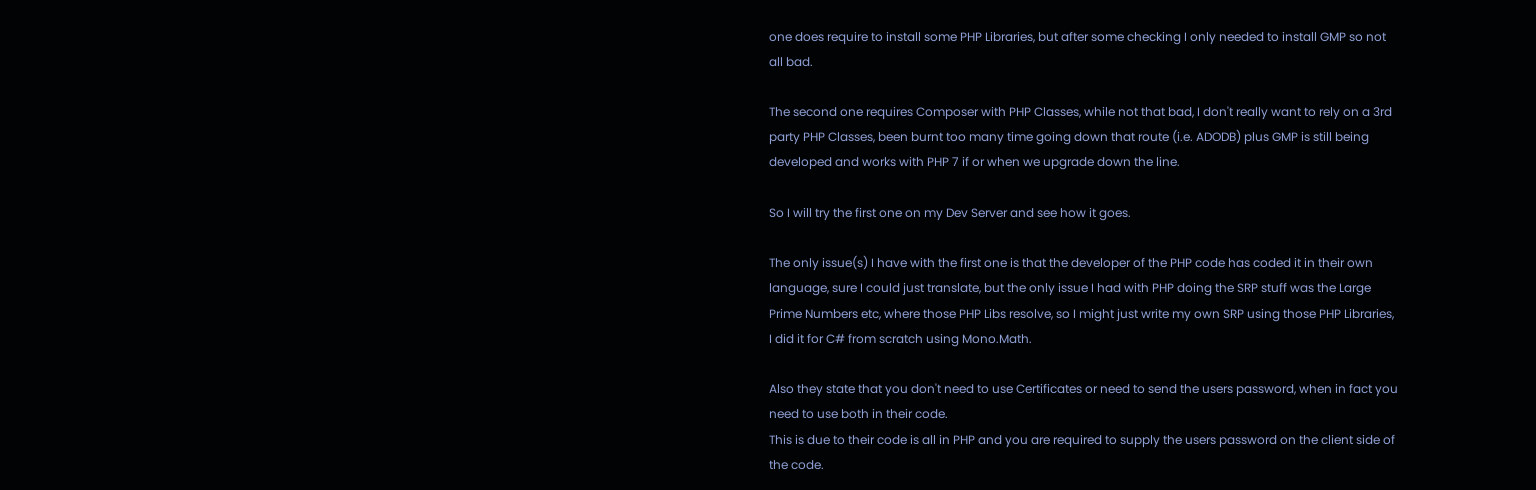one does require to install some PHP Libraries, but after some checking I only needed to install GMP so not all bad.

The second one requires Composer with PHP Classes, while not that bad, I don't really want to rely on a 3rd party PHP Classes, been burnt too many time going down that route (i.e. ADODB) plus GMP is still being developed and works with PHP 7 if or when we upgrade down the line.

So I will try the first one on my Dev Server and see how it goes.

The only issue(s) I have with the first one is that the developer of the PHP code has coded it in their own language, sure I could just translate, but the only issue I had with PHP doing the SRP stuff was the Large Prime Numbers etc, where those PHP Libs resolve, so I might just write my own SRP using those PHP Libraries, I did it for C# from scratch using Mono.Math.

Also they state that you don't need to use Certificates or need to send the users password, when in fact you need to use both in their code.
This is due to their code is all in PHP and you are required to supply the users password on the client side of the code.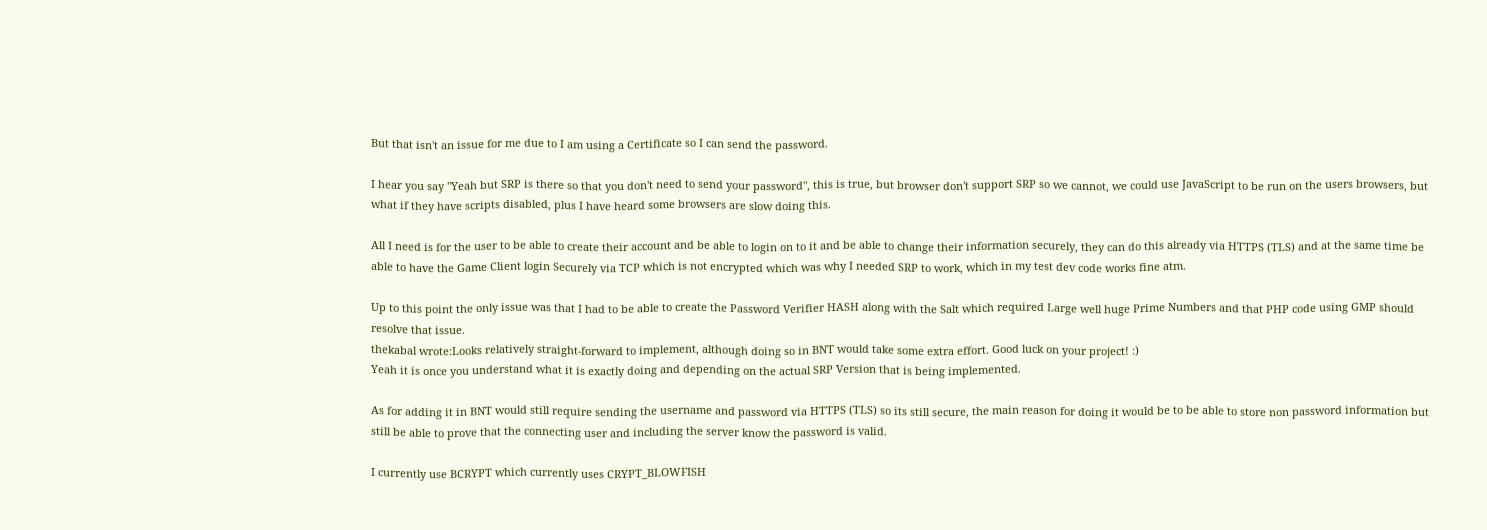But that isn't an issue for me due to I am using a Certificate so I can send the password.

I hear you say "Yeah but SRP is there so that you don't need to send your password", this is true, but browser don't support SRP so we cannot, we could use JavaScript to be run on the users browsers, but what if they have scripts disabled, plus I have heard some browsers are slow doing this.

All I need is for the user to be able to create their account and be able to login on to it and be able to change their information securely, they can do this already via HTTPS (TLS) and at the same time be able to have the Game Client login Securely via TCP which is not encrypted which was why I needed SRP to work, which in my test dev code works fine atm.

Up to this point the only issue was that I had to be able to create the Password Verifier HASH along with the Salt which required Large well huge Prime Numbers and that PHP code using GMP should resolve that issue.
thekabal wrote:Looks relatively straight-forward to implement, although doing so in BNT would take some extra effort. Good luck on your project! :)
Yeah it is once you understand what it is exactly doing and depending on the actual SRP Version that is being implemented.

As for adding it in BNT would still require sending the username and password via HTTPS (TLS) so its still secure, the main reason for doing it would be to be able to store non password information but still be able to prove that the connecting user and including the server know the password is valid.

I currently use BCRYPT which currently uses CRYPT_BLOWFISH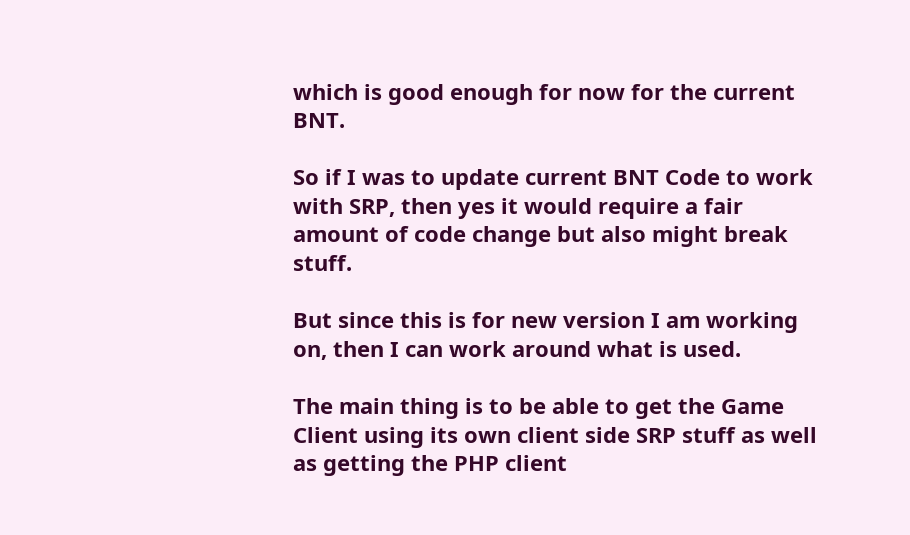which is good enough for now for the current BNT.

So if I was to update current BNT Code to work with SRP, then yes it would require a fair amount of code change but also might break stuff.

But since this is for new version I am working on, then I can work around what is used.

The main thing is to be able to get the Game Client using its own client side SRP stuff as well as getting the PHP client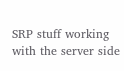SRP stuff working with the server side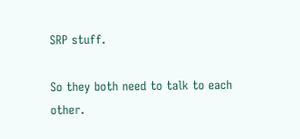SRP stuff.

So they both need to talk to each other.